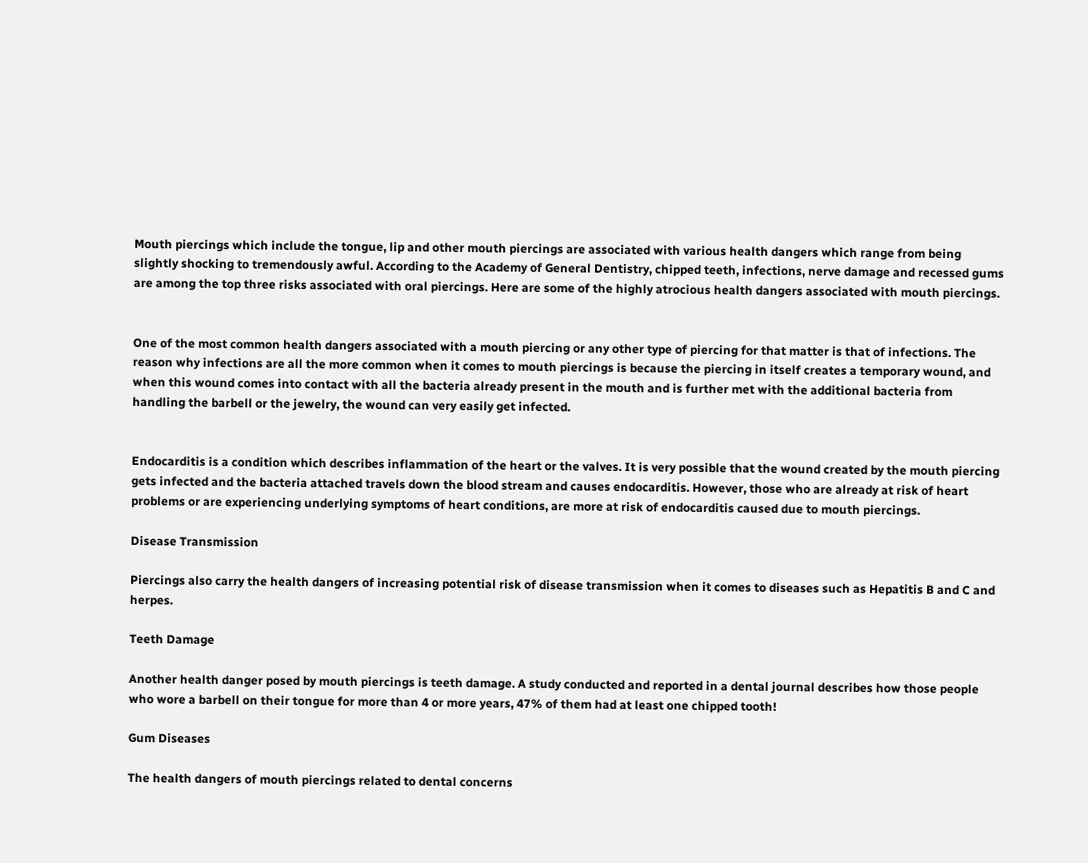Mouth piercings which include the tongue, lip and other mouth piercings are associated with various health dangers which range from being slightly shocking to tremendously awful. According to the Academy of General Dentistry, chipped teeth, infections, nerve damage and recessed gums are among the top three risks associated with oral piercings. Here are some of the highly atrocious health dangers associated with mouth piercings.


One of the most common health dangers associated with a mouth piercing or any other type of piercing for that matter is that of infections. The reason why infections are all the more common when it comes to mouth piercings is because the piercing in itself creates a temporary wound, and when this wound comes into contact with all the bacteria already present in the mouth and is further met with the additional bacteria from handling the barbell or the jewelry, the wound can very easily get infected.


Endocarditis is a condition which describes inflammation of the heart or the valves. It is very possible that the wound created by the mouth piercing gets infected and the bacteria attached travels down the blood stream and causes endocarditis. However, those who are already at risk of heart problems or are experiencing underlying symptoms of heart conditions, are more at risk of endocarditis caused due to mouth piercings.

Disease Transmission

Piercings also carry the health dangers of increasing potential risk of disease transmission when it comes to diseases such as Hepatitis B and C and herpes.

Teeth Damage

Another health danger posed by mouth piercings is teeth damage. A study conducted and reported in a dental journal describes how those people who wore a barbell on their tongue for more than 4 or more years, 47% of them had at least one chipped tooth!

Gum Diseases

The health dangers of mouth piercings related to dental concerns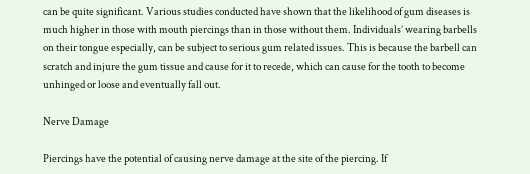can be quite significant. Various studies conducted have shown that the likelihood of gum diseases is much higher in those with mouth piercings than in those without them. Individuals’ wearing barbells on their tongue especially, can be subject to serious gum related issues. This is because the barbell can scratch and injure the gum tissue and cause for it to recede, which can cause for the tooth to become unhinged or loose and eventually fall out.

Nerve Damage

Piercings have the potential of causing nerve damage at the site of the piercing. If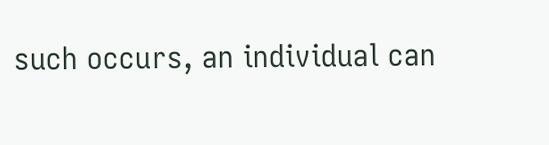such occurs, an individual can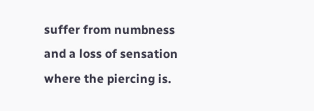suffer from numbness and a loss of sensation where the piercing is.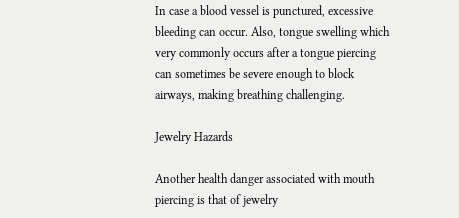In case a blood vessel is punctured, excessive bleeding can occur. Also, tongue swelling which very commonly occurs after a tongue piercing can sometimes be severe enough to block airways, making breathing challenging.

Jewelry Hazards

Another health danger associated with mouth piercing is that of jewelry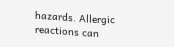hazards. Allergic reactions can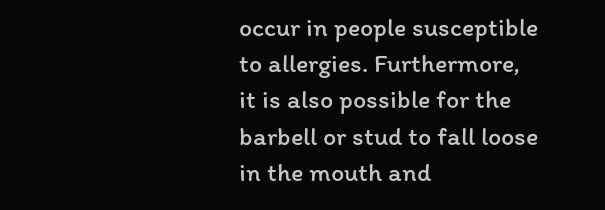occur in people susceptible to allergies. Furthermore, it is also possible for the barbell or stud to fall loose in the mouth and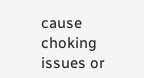cause choking issues or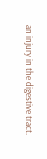an injury in the digestive tract.